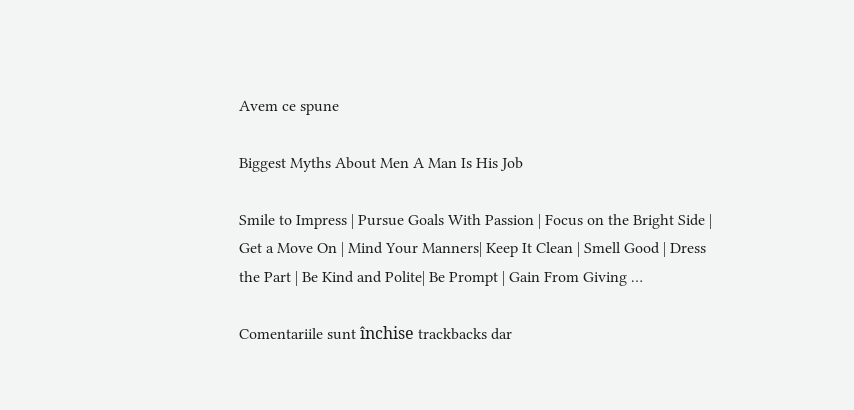Avem ce spune

Biggest Myths About Men A Man Is His Job

Smile to Impress | Pursue Goals With Passion | Focus on the Bright Side | Get a Move On | Mind Your Manners| Keep It Clean | Smell Good | Dress the Part | Be Kind and Polite| Be Prompt | Gain From Giving …

Comentariile sunt închise trackbacks dar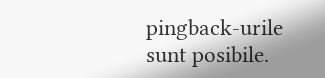pingback-urile sunt posibile.